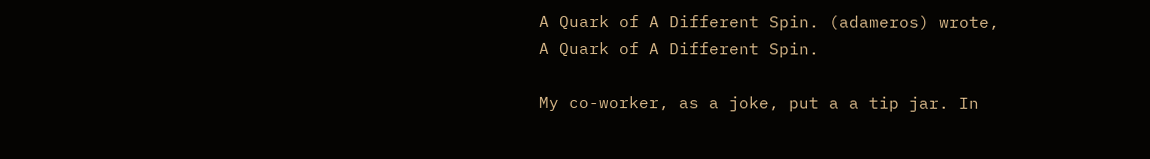A Quark of A Different Spin. (adameros) wrote,
A Quark of A Different Spin.

My co-worker, as a joke, put a a tip jar. In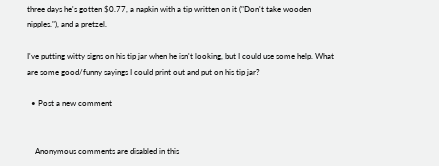three days he's gotten $0.77, a napkin with a tip written on it ("Don't take wooden nipples."), and a pretzel.

I've putting witty signs on his tip jar when he isn't looking, but I could use some help. What are some good/funny sayings I could print out and put on his tip jar?

  • Post a new comment


    Anonymous comments are disabled in this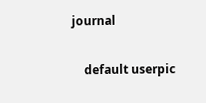journal

    default userpic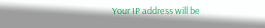Your IP address will be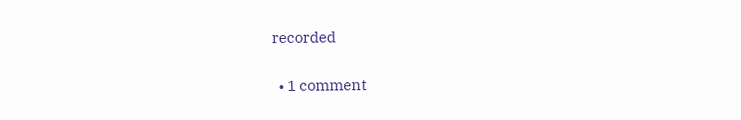recorded

  • 1 comment